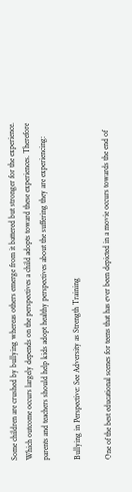Some children are crushed by bullying whereas others emerge from it battered but stronger for the experience. Which outcome occurs largely depends on the perspectives a child adopts toward these experiences. Therefore parents and teachers should help kids adopt healthy perspectives about the suffering they are experiencing:

Bullying in Perspective: See Adversity as Strength Training

One of the best educational scenes for teens that has ever been depicted in a movie occurs towards the end of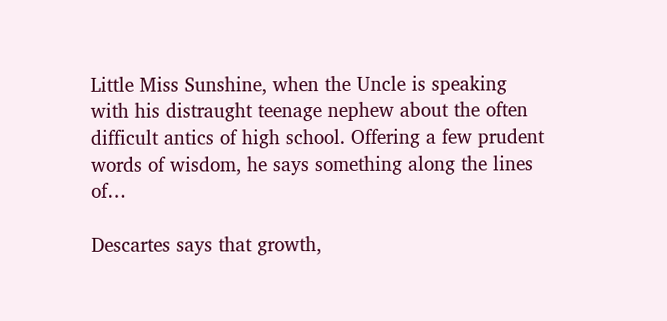Little Miss Sunshine, when the Uncle is speaking with his distraught teenage nephew about the often difficult antics of high school. Offering a few prudent words of wisdom, he says something along the lines of…

Descartes says that growth,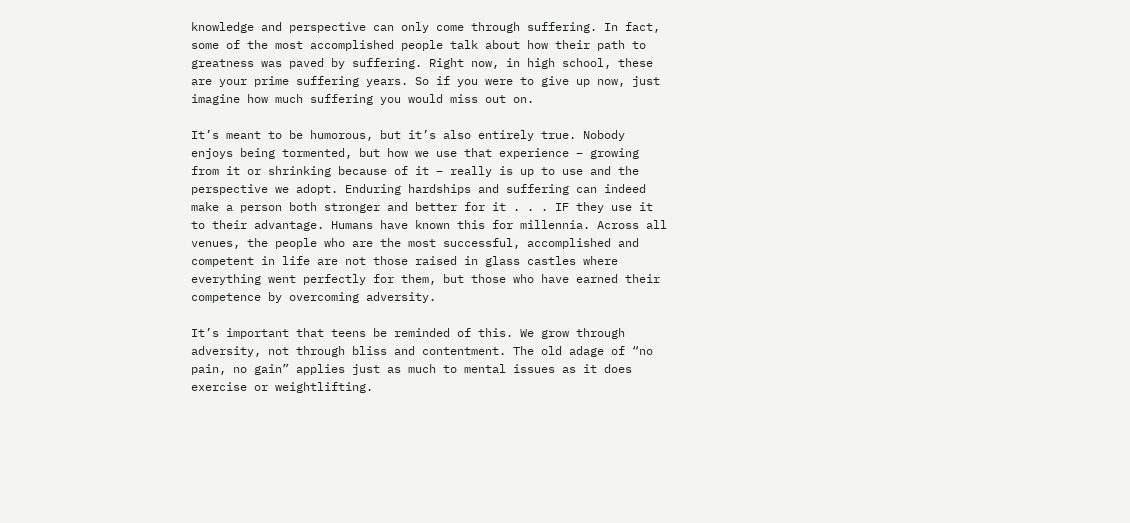knowledge and perspective can only come through suffering. In fact, some of the most accomplished people talk about how their path to greatness was paved by suffering. Right now, in high school, these are your prime suffering years. So if you were to give up now, just imagine how much suffering you would miss out on.

It’s meant to be humorous, but it’s also entirely true. Nobody enjoys being tormented, but how we use that experience – growing from it or shrinking because of it – really is up to use and the perspective we adopt. Enduring hardships and suffering can indeed make a person both stronger and better for it . . . IF they use it to their advantage. Humans have known this for millennia. Across all venues, the people who are the most successful, accomplished and competent in life are not those raised in glass castles where everything went perfectly for them, but those who have earned their competence by overcoming adversity.

It’s important that teens be reminded of this. We grow through adversity, not through bliss and contentment. The old adage of “no pain, no gain” applies just as much to mental issues as it does exercise or weightlifting.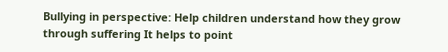Bullying in perspective: Help children understand how they grow through suffering It helps to point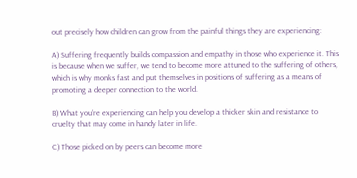out precisely how children can grow from the painful things they are experiencing:

A) Suffering frequently builds compassion and empathy in those who experience it. This is because when we suffer, we tend to become more attuned to the suffering of others, which is why monks fast and put themselves in positions of suffering as a means of promoting a deeper connection to the world.

B) What you’re experiencing can help you develop a thicker skin and resistance to cruelty that may come in handy later in life.

C) Those picked on by peers can become more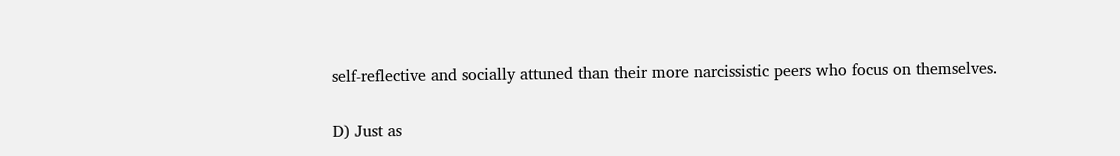self-reflective and socially attuned than their more narcissistic peers who focus on themselves.

D) Just as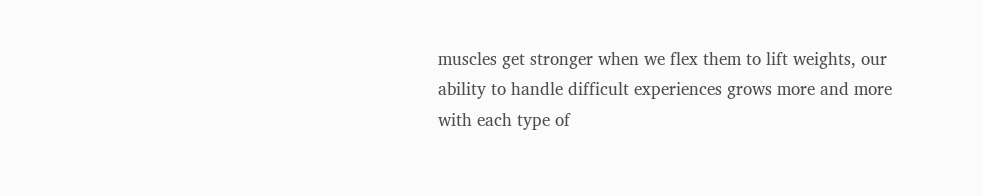muscles get stronger when we flex them to lift weights, our ability to handle difficult experiences grows more and more with each type of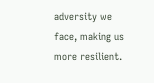adversity we face, making us more resilient.